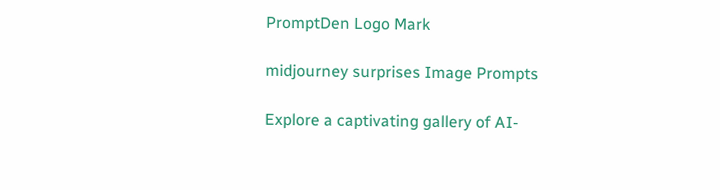PromptDen Logo Mark

midjourney surprises Image Prompts

Explore a captivating gallery of AI-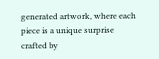generated artwork, where each piece is a unique surprise crafted by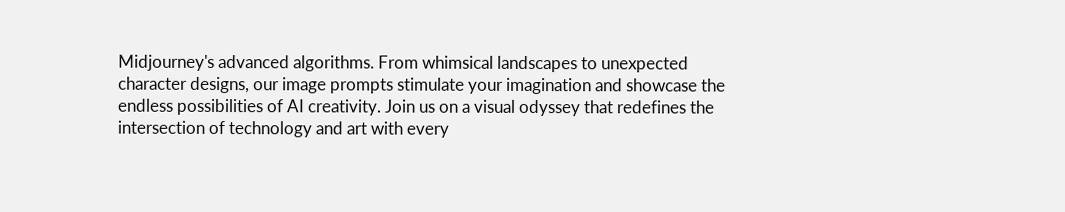Midjourney's advanced algorithms. From whimsical landscapes to unexpected character designs, our image prompts stimulate your imagination and showcase the endless possibilities of AI creativity. Join us on a visual odyssey that redefines the intersection of technology and art with every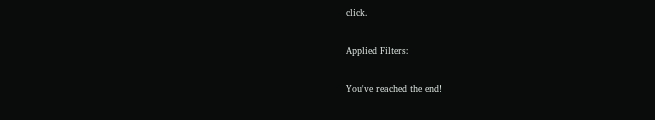click.

Applied Filters:

You've reached the end!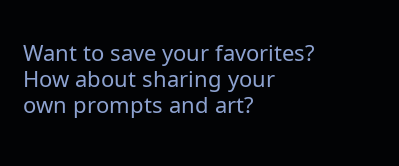Want to save your favorites?  How about sharing your own prompts and art?